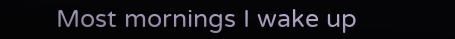Most mornings I wake up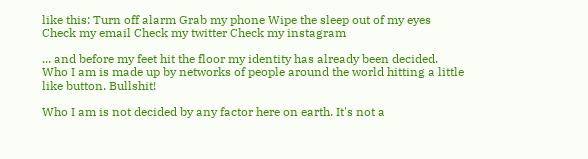like this: Turn off alarm Grab my phone Wipe the sleep out of my eyes Check my email Check my twitter Check my instagram

... and before my feet hit the floor my identity has already been decided. Who I am is made up by networks of people around the world hitting a little like button. Bullshit!

Who I am is not decided by any factor here on earth. It's not a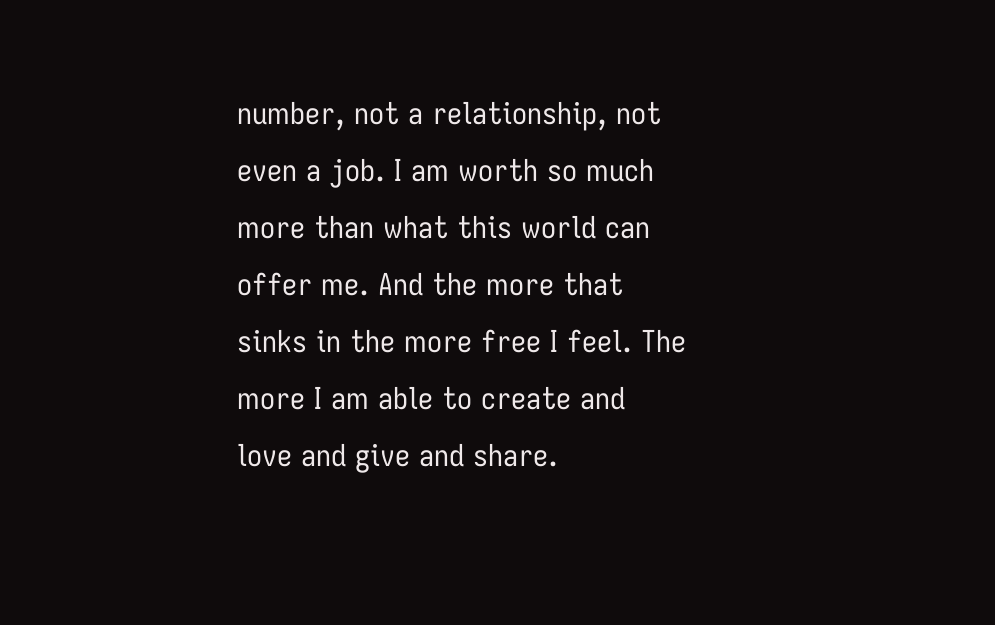number, not a relationship, not even a job. I am worth so much more than what this world can offer me. And the more that sinks in the more free I feel. The more I am able to create and love and give and share.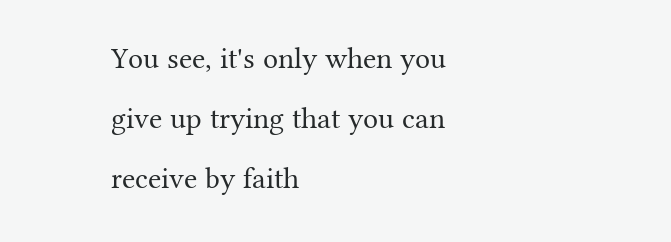You see, it's only when you give up trying that you can receive by faith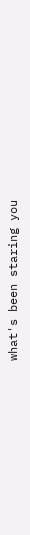what's been staring you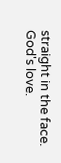straight in the face. God's love.